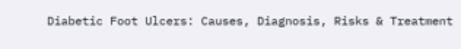Diabetic Foot Ulcers: Causes, Diagnosis, Risks & Treatment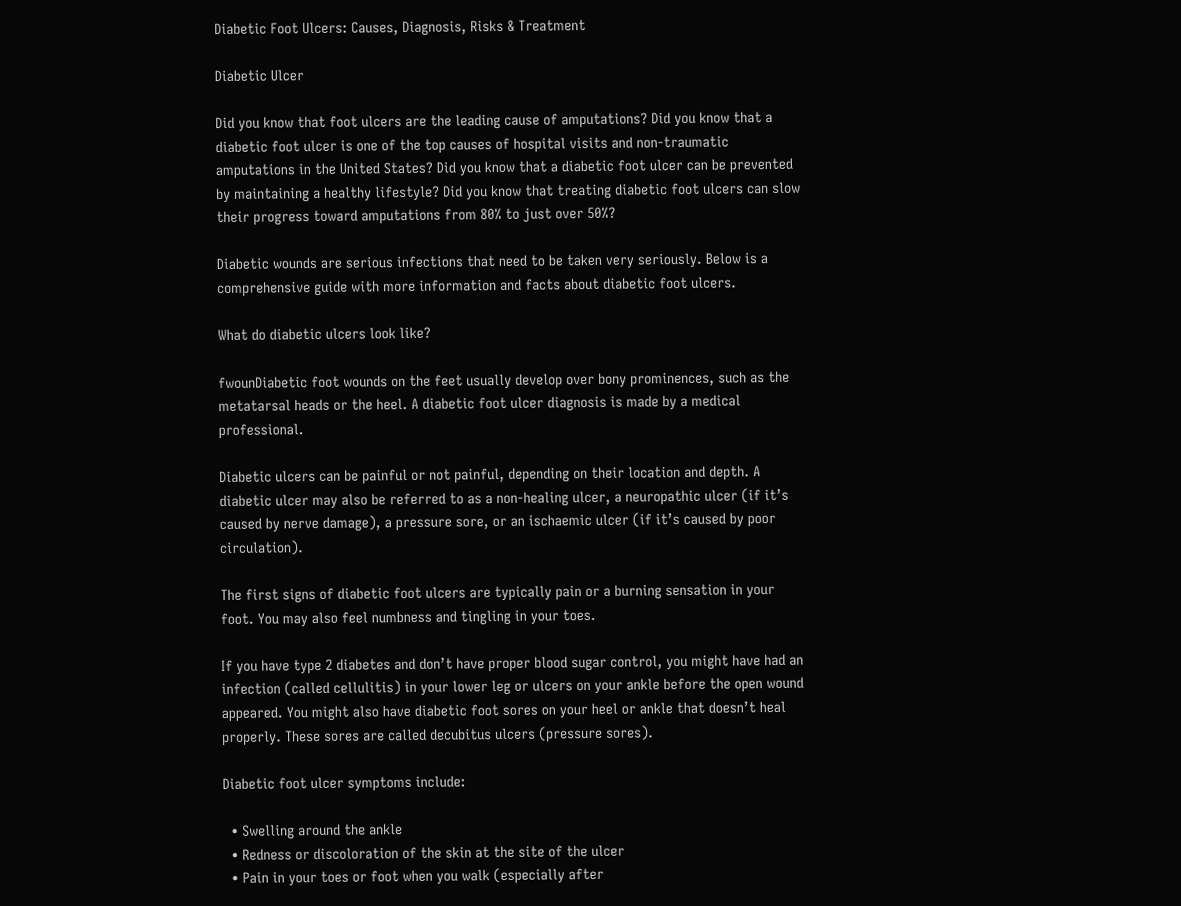Diabetic Foot Ulcers: Causes, Diagnosis, Risks & Treatment

Diabetic Ulcer

Did you know that foot ulcers are the leading cause of amputations? Did you know that a diabetic foot ulcer is one of the top causes of hospital visits and non-traumatic amputations in the United States? Did you know that a diabetic foot ulcer can be prevented by maintaining a healthy lifestyle? Did you know that treating diabetic foot ulcers can slow their progress toward amputations from 80% to just over 50%?

Diabetic wounds are serious infections that need to be taken very seriously. Below is a comprehensive guide with more information and facts about diabetic foot ulcers.

What do diabetic ulcers look like?

fwounDiabetic foot wounds on the feet usually develop over bony prominences, such as the metatarsal heads or the heel. A diabetic foot ulcer diagnosis is made by a medical professional.

Diabetic ulcers can be painful or not painful, depending on their location and depth. A diabetic ulcer may also be referred to as a non-healing ulcer, a neuropathic ulcer (if it’s caused by nerve damage), a pressure sore, or an ischaemic ulcer (if it’s caused by poor circulation).

The first signs of diabetic foot ulcers are typically pain or a burning sensation in your foot. You may also feel numbness and tingling in your toes.

If you have type 2 diabetes and don’t have proper blood sugar control, you might have had an infection (called cellulitis) in your lower leg or ulcers on your ankle before the open wound appeared. You might also have diabetic foot sores on your heel or ankle that doesn’t heal properly. These sores are called decubitus ulcers (pressure sores).

Diabetic foot ulcer symptoms include:

  • Swelling around the ankle
  • Redness or discoloration of the skin at the site of the ulcer
  • Pain in your toes or foot when you walk (especially after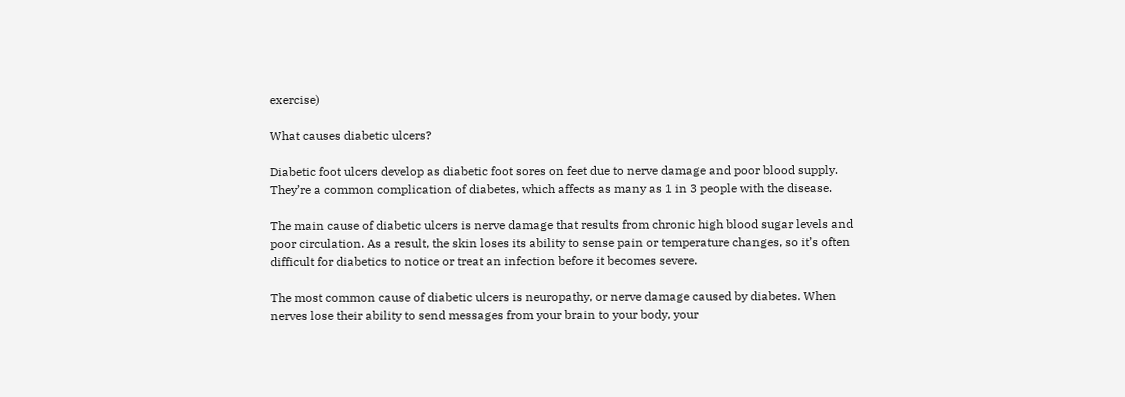exercise)

What causes diabetic ulcers?

Diabetic foot ulcers develop as diabetic foot sores on feet due to nerve damage and poor blood supply. They’re a common complication of diabetes, which affects as many as 1 in 3 people with the disease.

The main cause of diabetic ulcers is nerve damage that results from chronic high blood sugar levels and poor circulation. As a result, the skin loses its ability to sense pain or temperature changes, so it’s often difficult for diabetics to notice or treat an infection before it becomes severe.

The most common cause of diabetic ulcers is neuropathy, or nerve damage caused by diabetes. When nerves lose their ability to send messages from your brain to your body, your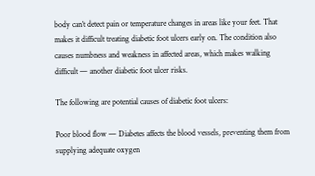body can’t detect pain or temperature changes in areas like your feet. That makes it difficult treating diabetic foot ulcers early on. The condition also causes numbness and weakness in affected areas, which makes walking difficult — another diabetic foot ulcer risks.

The following are potential causes of diabetic foot ulcers:

Poor blood flow — Diabetes affects the blood vessels, preventing them from supplying adequate oxygen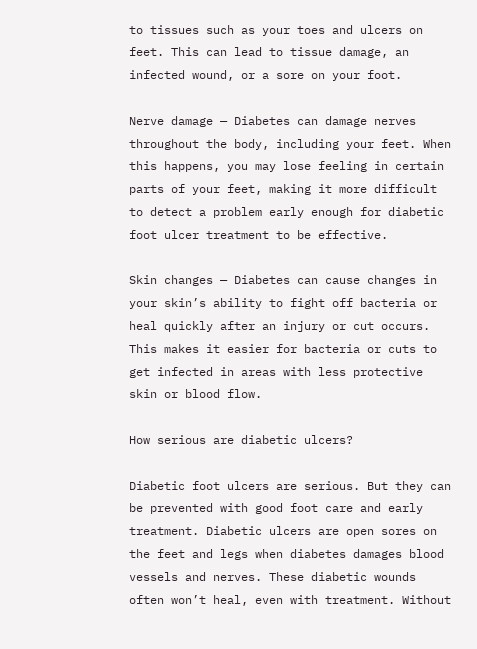to tissues such as your toes and ulcers on feet. This can lead to tissue damage, an infected wound, or a sore on your foot.

Nerve damage — Diabetes can damage nerves throughout the body, including your feet. When this happens, you may lose feeling in certain parts of your feet, making it more difficult to detect a problem early enough for diabetic foot ulcer treatment to be effective.

Skin changes — Diabetes can cause changes in your skin’s ability to fight off bacteria or heal quickly after an injury or cut occurs. This makes it easier for bacteria or cuts to get infected in areas with less protective skin or blood flow.

How serious are diabetic ulcers?

Diabetic foot ulcers are serious. But they can be prevented with good foot care and early treatment. Diabetic ulcers are open sores on the feet and legs when diabetes damages blood vessels and nerves. These diabetic wounds often won’t heal, even with treatment. Without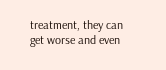treatment, they can get worse and even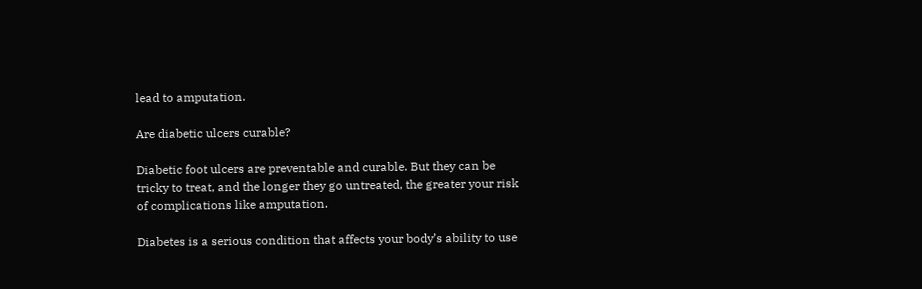lead to amputation.

Are diabetic ulcers curable?

Diabetic foot ulcers are preventable and curable. But they can be tricky to treat, and the longer they go untreated, the greater your risk of complications like amputation.

Diabetes is a serious condition that affects your body’s ability to use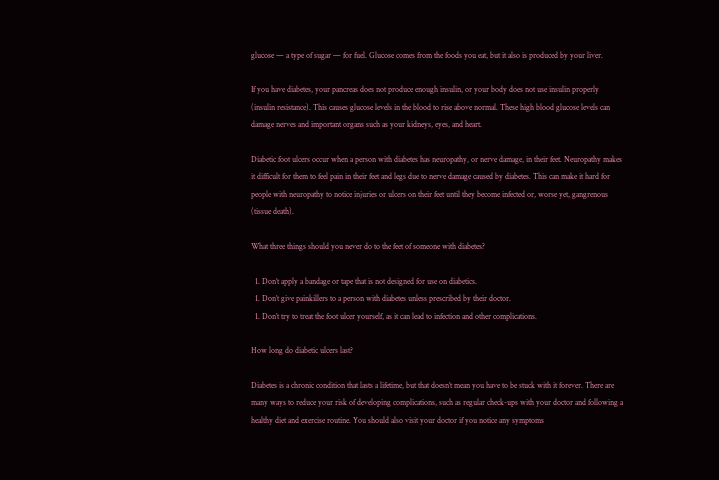glucose — a type of sugar — for fuel. Glucose comes from the foods you eat, but it also is produced by your liver.

If you have diabetes, your pancreas does not produce enough insulin, or your body does not use insulin properly (insulin resistance). This causes glucose levels in the blood to rise above normal. These high blood glucose levels can damage nerves and important organs such as your kidneys, eyes, and heart.

Diabetic foot ulcers occur when a person with diabetes has neuropathy, or nerve damage, in their feet. Neuropathy makes it difficult for them to feel pain in their feet and legs due to nerve damage caused by diabetes. This can make it hard for people with neuropathy to notice injuries or ulcers on their feet until they become infected or, worse yet, gangrenous (tissue death).

What three things should you never do to the feet of someone with diabetes?

  1. Don’t apply a bandage or tape that is not designed for use on diabetics.
  1. Don’t give painkillers to a person with diabetes unless prescribed by their doctor.
  1. Don’t try to treat the foot ulcer yourself, as it can lead to infection and other complications.

How long do diabetic ulcers last?

Diabetes is a chronic condition that lasts a lifetime, but that doesn’t mean you have to be stuck with it forever. There are many ways to reduce your risk of developing complications, such as regular check-ups with your doctor and following a healthy diet and exercise routine. You should also visit your doctor if you notice any symptoms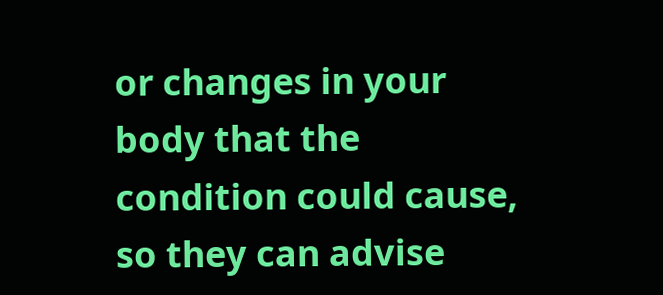or changes in your body that the condition could cause, so they can advise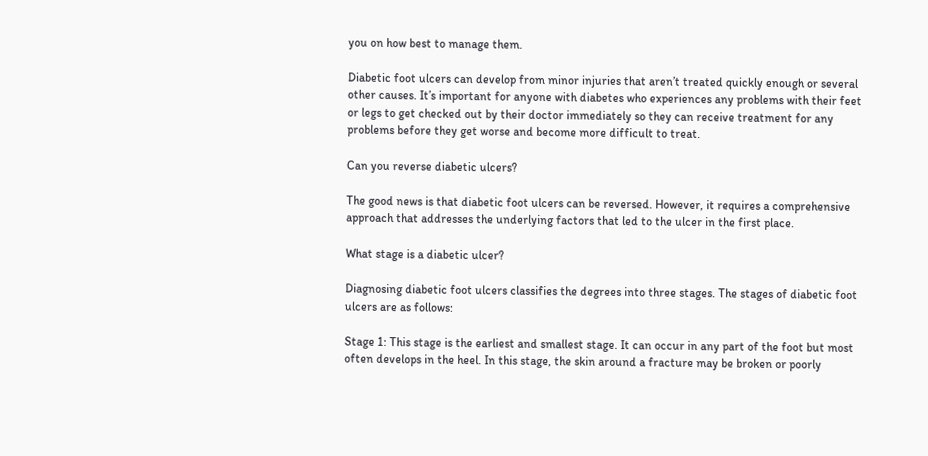you on how best to manage them.

Diabetic foot ulcers can develop from minor injuries that aren’t treated quickly enough or several other causes. It’s important for anyone with diabetes who experiences any problems with their feet or legs to get checked out by their doctor immediately so they can receive treatment for any problems before they get worse and become more difficult to treat.

Can you reverse diabetic ulcers?

The good news is that diabetic foot ulcers can be reversed. However, it requires a comprehensive approach that addresses the underlying factors that led to the ulcer in the first place.

What stage is a diabetic ulcer?

Diagnosing diabetic foot ulcers classifies the degrees into three stages. The stages of diabetic foot ulcers are as follows:

Stage 1: This stage is the earliest and smallest stage. It can occur in any part of the foot but most often develops in the heel. In this stage, the skin around a fracture may be broken or poorly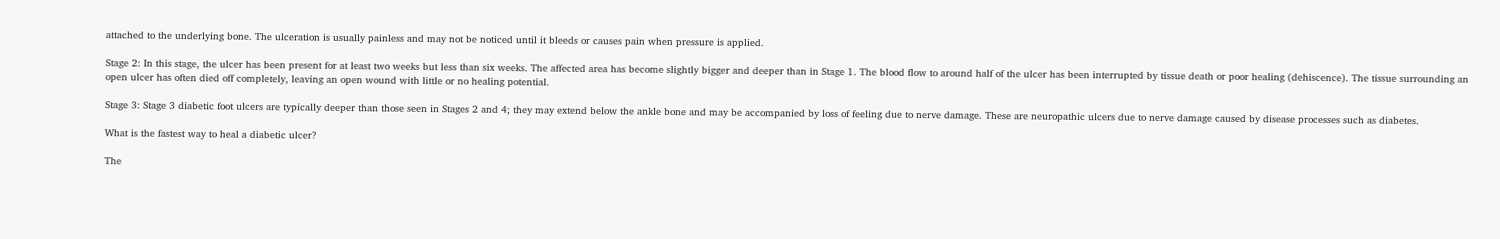attached to the underlying bone. The ulceration is usually painless and may not be noticed until it bleeds or causes pain when pressure is applied.

Stage 2: In this stage, the ulcer has been present for at least two weeks but less than six weeks. The affected area has become slightly bigger and deeper than in Stage 1. The blood flow to around half of the ulcer has been interrupted by tissue death or poor healing (dehiscence). The tissue surrounding an open ulcer has often died off completely, leaving an open wound with little or no healing potential.

Stage 3: Stage 3 diabetic foot ulcers are typically deeper than those seen in Stages 2 and 4; they may extend below the ankle bone and may be accompanied by loss of feeling due to nerve damage. These are neuropathic ulcers due to nerve damage caused by disease processes such as diabetes.

What is the fastest way to heal a diabetic ulcer?

The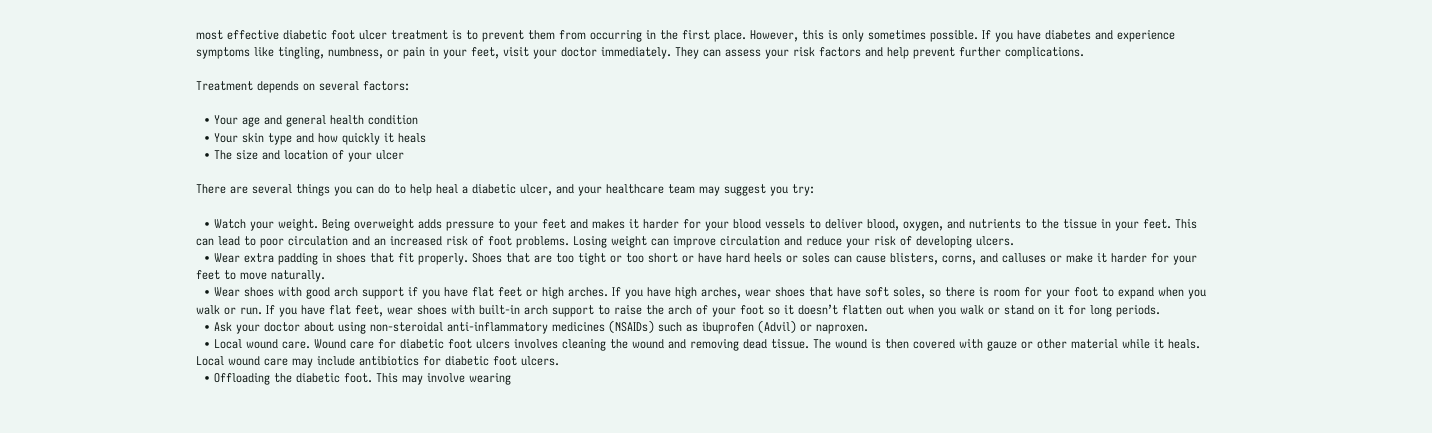most effective diabetic foot ulcer treatment is to prevent them from occurring in the first place. However, this is only sometimes possible. If you have diabetes and experience symptoms like tingling, numbness, or pain in your feet, visit your doctor immediately. They can assess your risk factors and help prevent further complications.

Treatment depends on several factors:

  • Your age and general health condition
  • Your skin type and how quickly it heals
  • The size and location of your ulcer

There are several things you can do to help heal a diabetic ulcer, and your healthcare team may suggest you try:

  • Watch your weight. Being overweight adds pressure to your feet and makes it harder for your blood vessels to deliver blood, oxygen, and nutrients to the tissue in your feet. This can lead to poor circulation and an increased risk of foot problems. Losing weight can improve circulation and reduce your risk of developing ulcers.
  • Wear extra padding in shoes that fit properly. Shoes that are too tight or too short or have hard heels or soles can cause blisters, corns, and calluses or make it harder for your feet to move naturally.
  • Wear shoes with good arch support if you have flat feet or high arches. If you have high arches, wear shoes that have soft soles, so there is room for your foot to expand when you walk or run. If you have flat feet, wear shoes with built-in arch support to raise the arch of your foot so it doesn’t flatten out when you walk or stand on it for long periods.
  • Ask your doctor about using non-steroidal anti-inflammatory medicines (NSAIDs) such as ibuprofen (Advil) or naproxen.
  • Local wound care. Wound care for diabetic foot ulcers involves cleaning the wound and removing dead tissue. The wound is then covered with gauze or other material while it heals. Local wound care may include antibiotics for diabetic foot ulcers.
  • Offloading the diabetic foot. This may involve wearing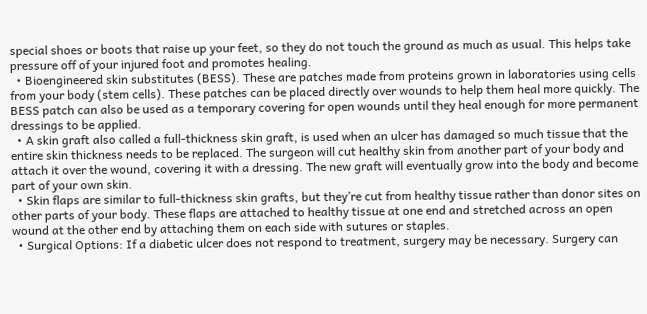special shoes or boots that raise up your feet, so they do not touch the ground as much as usual. This helps take pressure off of your injured foot and promotes healing.
  • Bioengineered skin substitutes (BESS). These are patches made from proteins grown in laboratories using cells from your body (stem cells). These patches can be placed directly over wounds to help them heal more quickly. The BESS patch can also be used as a temporary covering for open wounds until they heal enough for more permanent dressings to be applied.
  • A skin graft also called a full-thickness skin graft, is used when an ulcer has damaged so much tissue that the entire skin thickness needs to be replaced. The surgeon will cut healthy skin from another part of your body and attach it over the wound, covering it with a dressing. The new graft will eventually grow into the body and become part of your own skin.
  • Skin flaps are similar to full-thickness skin grafts, but they’re cut from healthy tissue rather than donor sites on other parts of your body. These flaps are attached to healthy tissue at one end and stretched across an open wound at the other end by attaching them on each side with sutures or staples.
  • Surgical Options: If a diabetic ulcer does not respond to treatment, surgery may be necessary. Surgery can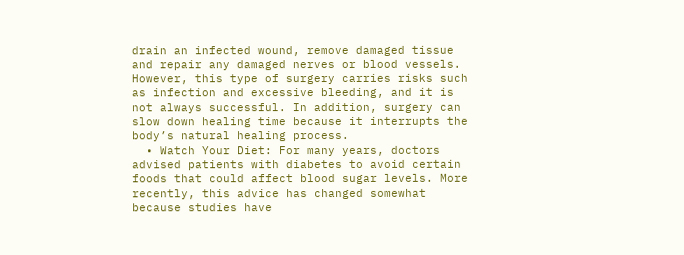drain an infected wound, remove damaged tissue and repair any damaged nerves or blood vessels. However, this type of surgery carries risks such as infection and excessive bleeding, and it is not always successful. In addition, surgery can slow down healing time because it interrupts the body’s natural healing process.
  • Watch Your Diet: For many years, doctors advised patients with diabetes to avoid certain foods that could affect blood sugar levels. More recently, this advice has changed somewhat because studies have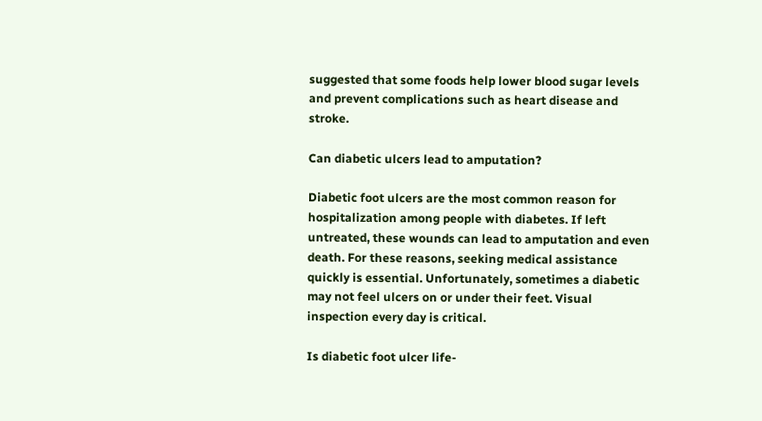suggested that some foods help lower blood sugar levels and prevent complications such as heart disease and stroke.

Can diabetic ulcers lead to amputation?

Diabetic foot ulcers are the most common reason for hospitalization among people with diabetes. If left untreated, these wounds can lead to amputation and even death. For these reasons, seeking medical assistance quickly is essential. Unfortunately, sometimes a diabetic may not feel ulcers on or under their feet. Visual inspection every day is critical.

Is diabetic foot ulcer life-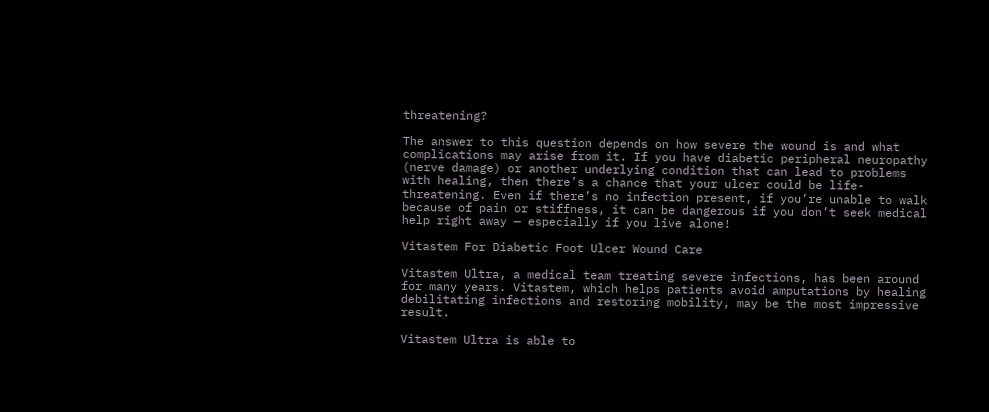threatening?

The answer to this question depends on how severe the wound is and what complications may arise from it. If you have diabetic peripheral neuropathy (nerve damage) or another underlying condition that can lead to problems with healing, then there’s a chance that your ulcer could be life-threatening. Even if there’s no infection present, if you’re unable to walk because of pain or stiffness, it can be dangerous if you don’t seek medical help right away — especially if you live alone!

Vitastem For Diabetic Foot Ulcer Wound Care

Vitastem Ultra, a medical team treating severe infections, has been around for many years. Vitastem, which helps patients avoid amputations by healing debilitating infections and restoring mobility, may be the most impressive result.

Vitastem Ultra is able to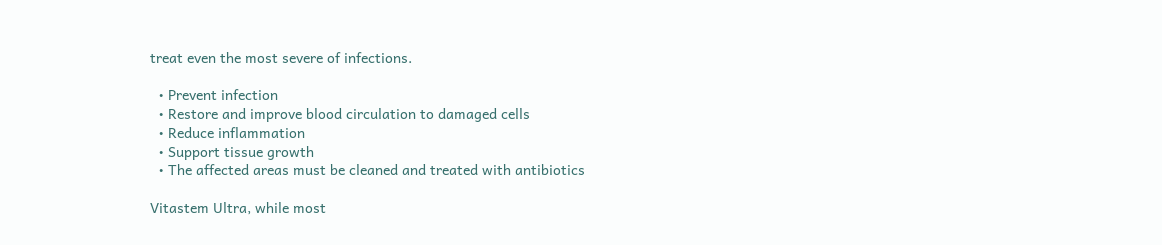treat even the most severe of infections.

  • Prevent infection
  • Restore and improve blood circulation to damaged cells
  • Reduce inflammation
  • Support tissue growth
  • The affected areas must be cleaned and treated with antibiotics

Vitastem Ultra, while most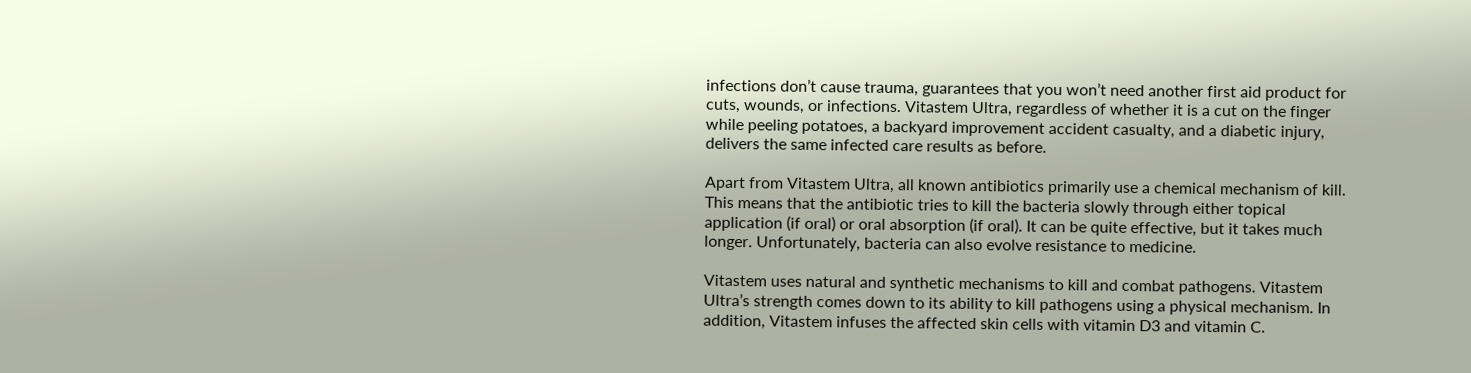infections don’t cause trauma, guarantees that you won’t need another first aid product for cuts, wounds, or infections. Vitastem Ultra, regardless of whether it is a cut on the finger while peeling potatoes, a backyard improvement accident casualty, and a diabetic injury, delivers the same infected care results as before.

Apart from Vitastem Ultra, all known antibiotics primarily use a chemical mechanism of kill. This means that the antibiotic tries to kill the bacteria slowly through either topical application (if oral) or oral absorption (if oral). It can be quite effective, but it takes much longer. Unfortunately, bacteria can also evolve resistance to medicine.

Vitastem uses natural and synthetic mechanisms to kill and combat pathogens. Vitastem Ultra’s strength comes down to its ability to kill pathogens using a physical mechanism. In addition, Vitastem infuses the affected skin cells with vitamin D3 and vitamin C.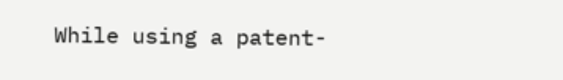While using a patent-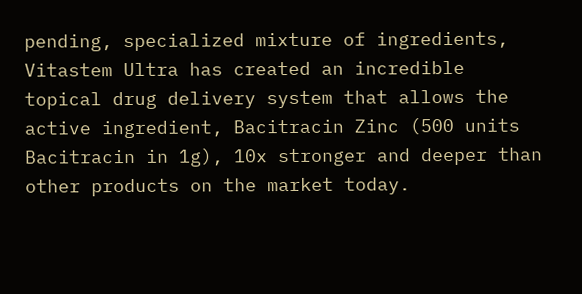pending, specialized mixture of ingredients, Vitastem Ultra has created an incredible topical drug delivery system that allows the active ingredient, Bacitracin Zinc (500 units Bacitracin in 1g), 10x stronger and deeper than other products on the market today.